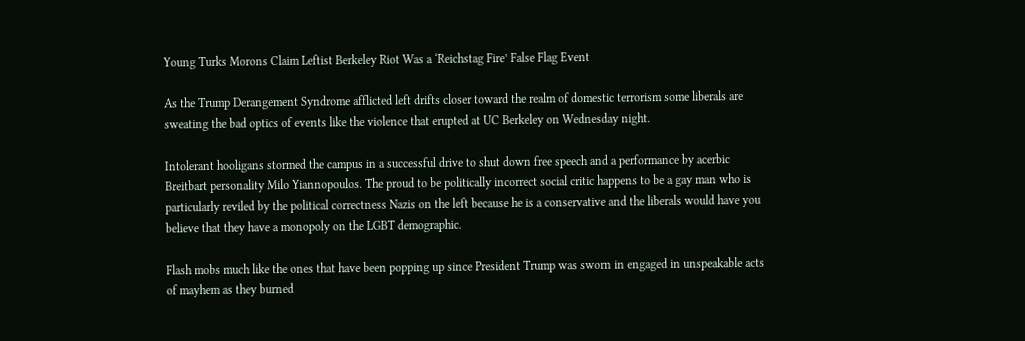Young Turks Morons Claim Leftist Berkeley Riot Was a ‘Reichstag Fire’ False Flag Event

As the Trump Derangement Syndrome afflicted left drifts closer toward the realm of domestic terrorism some liberals are sweating the bad optics of events like the violence that erupted at UC Berkeley on Wednesday night.

Intolerant hooligans stormed the campus in a successful drive to shut down free speech and a performance by acerbic Breitbart personality Milo Yiannopoulos. The proud to be politically incorrect social critic happens to be a gay man who is particularly reviled by the political correctness Nazis on the left because he is a conservative and the liberals would have you believe that they have a monopoly on the LGBT demographic.

Flash mobs much like the ones that have been popping up since President Trump was sworn in engaged in unspeakable acts of mayhem as they burned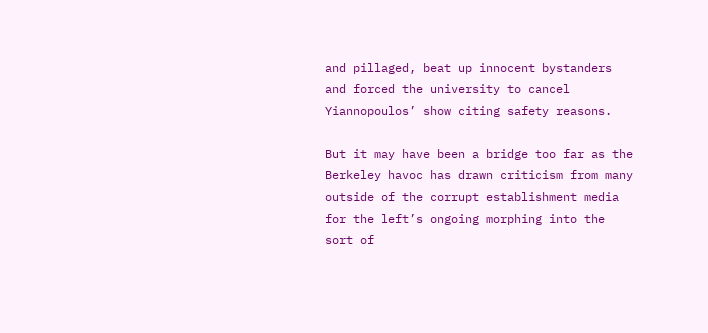and pillaged, beat up innocent bystanders and forced the university to cancel Yiannopoulos’ show citing safety reasons.

But it may have been a bridge too far as the Berkeley havoc has drawn criticism from many outside of the corrupt establishment media for the left’s ongoing morphing into the sort of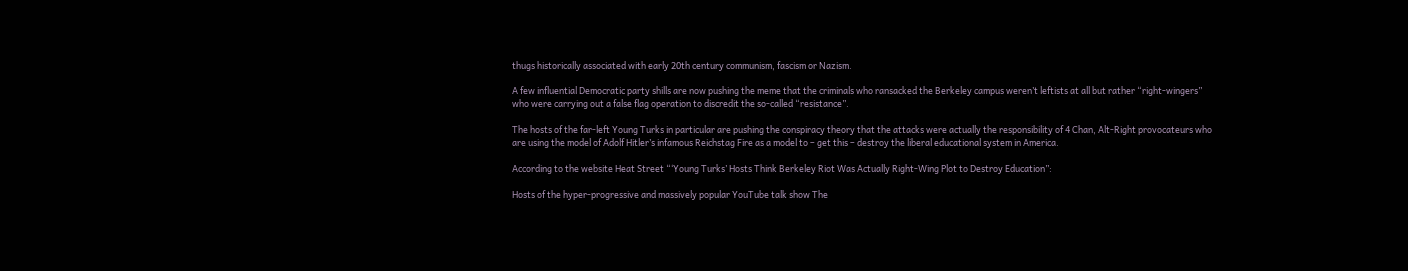thugs historically associated with early 20th century communism, fascism or Nazism.

A few influential Democratic party shills are now pushing the meme that the criminals who ransacked the Berkeley campus weren’t leftists at all but rather “right-wingers” who were carrying out a false flag operation to discredit the so-called “resistance”.

The hosts of the far-left Young Turks in particular are pushing the conspiracy theory that the attacks were actually the responsibility of 4 Chan, Alt-Right provocateurs who are using the model of Adolf Hitler’s infamous Reichstag Fire as a model to – get this – destroy the liberal educational system in America.

According to the website Heat Street “‘Young Turks’ Hosts Think Berkeley Riot Was Actually Right-Wing Plot to Destroy Education”:

Hosts of the hyper-progressive and massively popular YouTube talk show The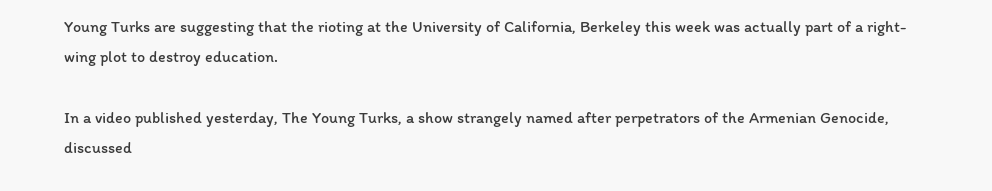Young Turks are suggesting that the rioting at the University of California, Berkeley this week was actually part of a right-wing plot to destroy education.

In a video published yesterday, The Young Turks, a show strangely named after perpetrators of the Armenian Genocide, discussed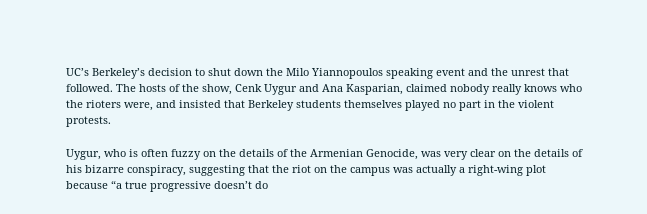UC’s Berkeley’s decision to shut down the Milo Yiannopoulos speaking event and the unrest that followed. The hosts of the show, Cenk Uygur and Ana Kasparian, claimed nobody really knows who the rioters were, and insisted that Berkeley students themselves played no part in the violent protests.

Uygur, who is often fuzzy on the details of the Armenian Genocide, was very clear on the details of his bizarre conspiracy, suggesting that the riot on the campus was actually a right-wing plot because “a true progressive doesn’t do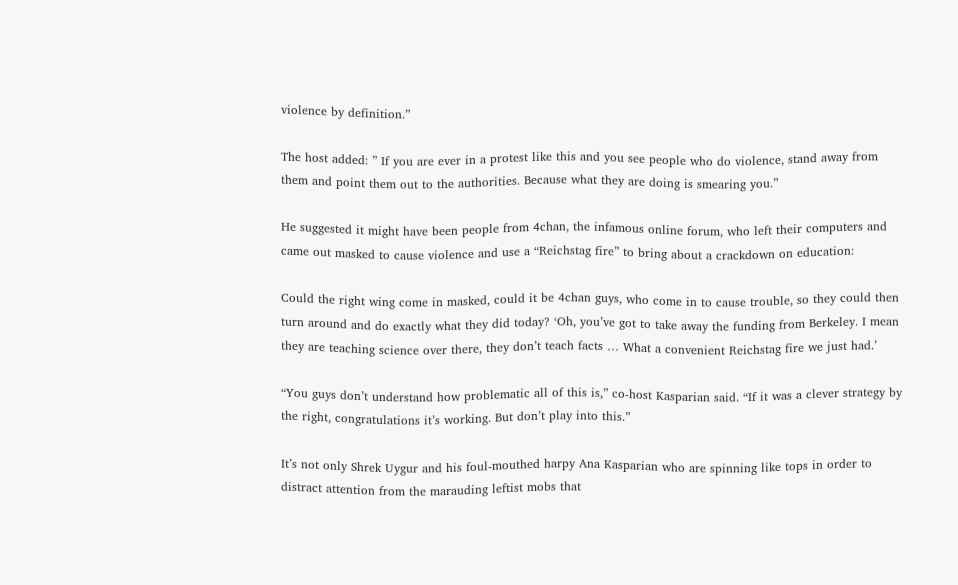violence by definition.”

The host added: ” If you are ever in a protest like this and you see people who do violence, stand away from them and point them out to the authorities. Because what they are doing is smearing you.”

He suggested it might have been people from 4chan, the infamous online forum, who left their computers and came out masked to cause violence and use a “Reichstag fire” to bring about a crackdown on education:

Could the right wing come in masked, could it be 4chan guys, who come in to cause trouble, so they could then turn around and do exactly what they did today? ‘Oh, you’ve got to take away the funding from Berkeley. I mean they are teaching science over there, they don’t teach facts … What a convenient Reichstag fire we just had.’

“You guys don’t understand how problematic all of this is,” co-host Kasparian said. “If it was a clever strategy by the right, congratulations it’s working. But don’t play into this.”

It’s not only Shrek Uygur and his foul-mouthed harpy Ana Kasparian who are spinning like tops in order to distract attention from the marauding leftist mobs that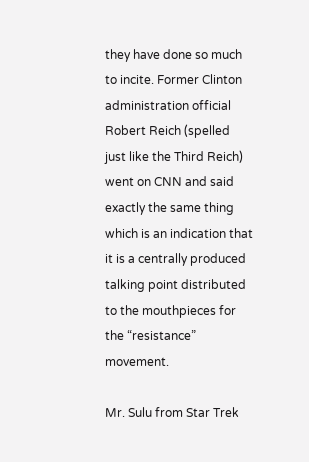they have done so much to incite. Former Clinton administration official Robert Reich (spelled just like the Third Reich) went on CNN and said exactly the same thing which is an indication that it is a centrally produced talking point distributed to the mouthpieces for the “resistance” movement.

Mr. Sulu from Star Trek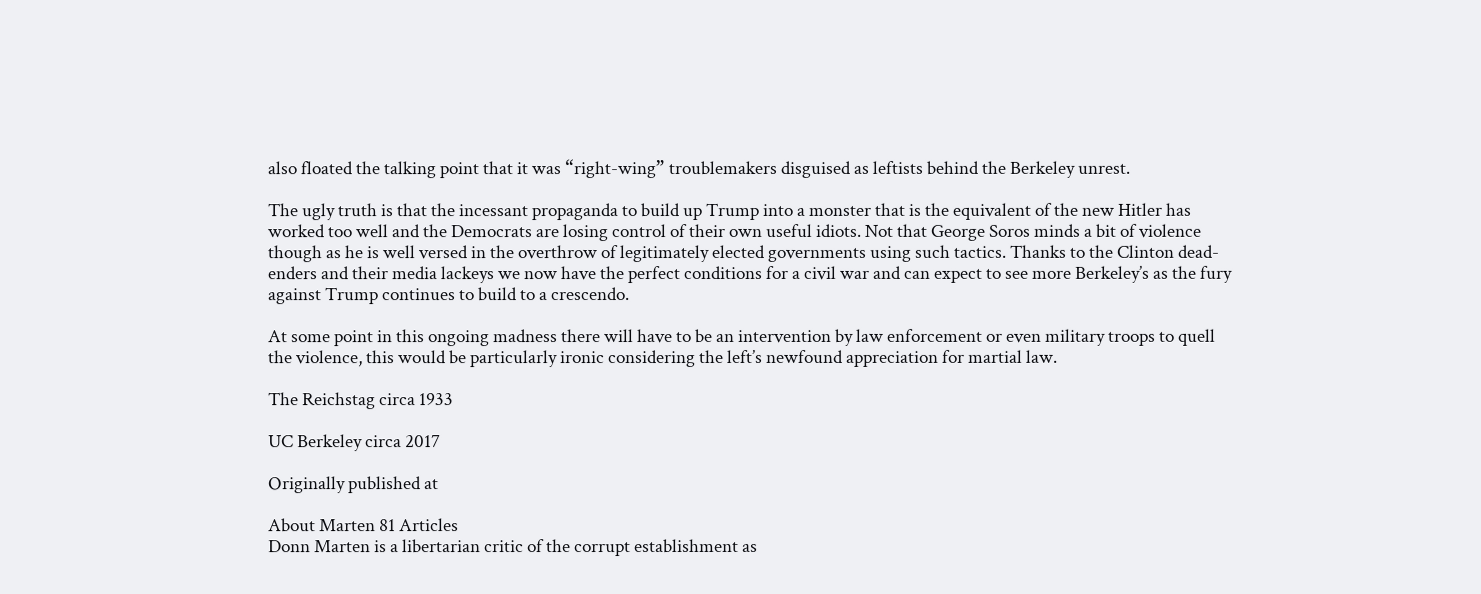also floated the talking point that it was “right-wing” troublemakers disguised as leftists behind the Berkeley unrest.

The ugly truth is that the incessant propaganda to build up Trump into a monster that is the equivalent of the new Hitler has worked too well and the Democrats are losing control of their own useful idiots. Not that George Soros minds a bit of violence though as he is well versed in the overthrow of legitimately elected governments using such tactics. Thanks to the Clinton dead-enders and their media lackeys we now have the perfect conditions for a civil war and can expect to see more Berkeley’s as the fury against Trump continues to build to a crescendo.

At some point in this ongoing madness there will have to be an intervention by law enforcement or even military troops to quell the violence, this would be particularly ironic considering the left’s newfound appreciation for martial law.

The Reichstag circa 1933

UC Berkeley circa 2017

Originally published at

About Marten 81 Articles
Donn Marten is a libertarian critic of the corrupt establishment as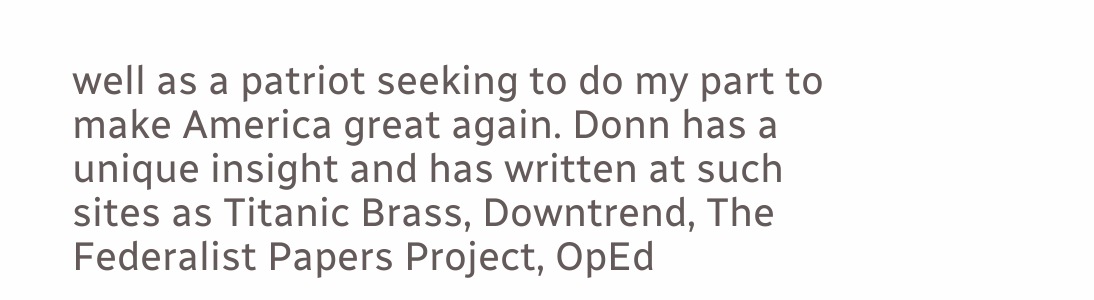well as a patriot seeking to do my part to make America great again. Donn has a unique insight and has written at such sites as Titanic Brass, Downtrend, The Federalist Papers Project, OpEd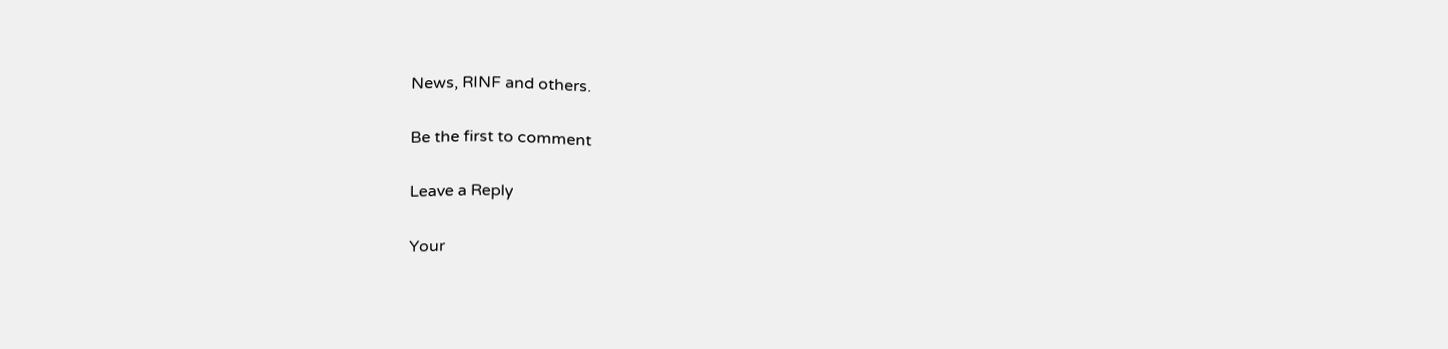News, RINF and others.

Be the first to comment

Leave a Reply

Your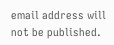email address will not be published.